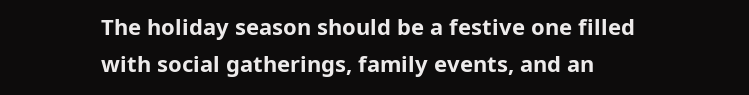The holiday season should be a festive one filled with social gatherings, family events, and an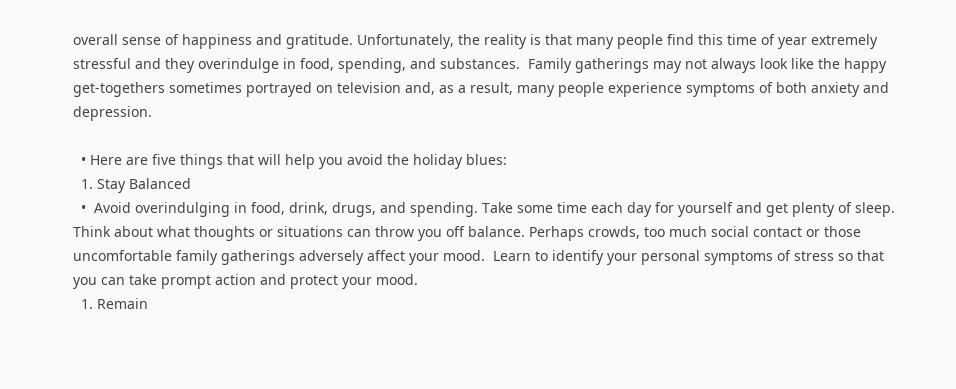overall sense of happiness and gratitude. Unfortunately, the reality is that many people find this time of year extremely stressful and they overindulge in food, spending, and substances.  Family gatherings may not always look like the happy get-togethers sometimes portrayed on television and, as a result, many people experience symptoms of both anxiety and depression.

  • Here are five things that will help you avoid the holiday blues:
  1. Stay Balanced
  •  Avoid overindulging in food, drink, drugs, and spending. Take some time each day for yourself and get plenty of sleep.  Think about what thoughts or situations can throw you off balance. Perhaps crowds, too much social contact or those uncomfortable family gatherings adversely affect your mood.  Learn to identify your personal symptoms of stress so that you can take prompt action and protect your mood.
  1. Remain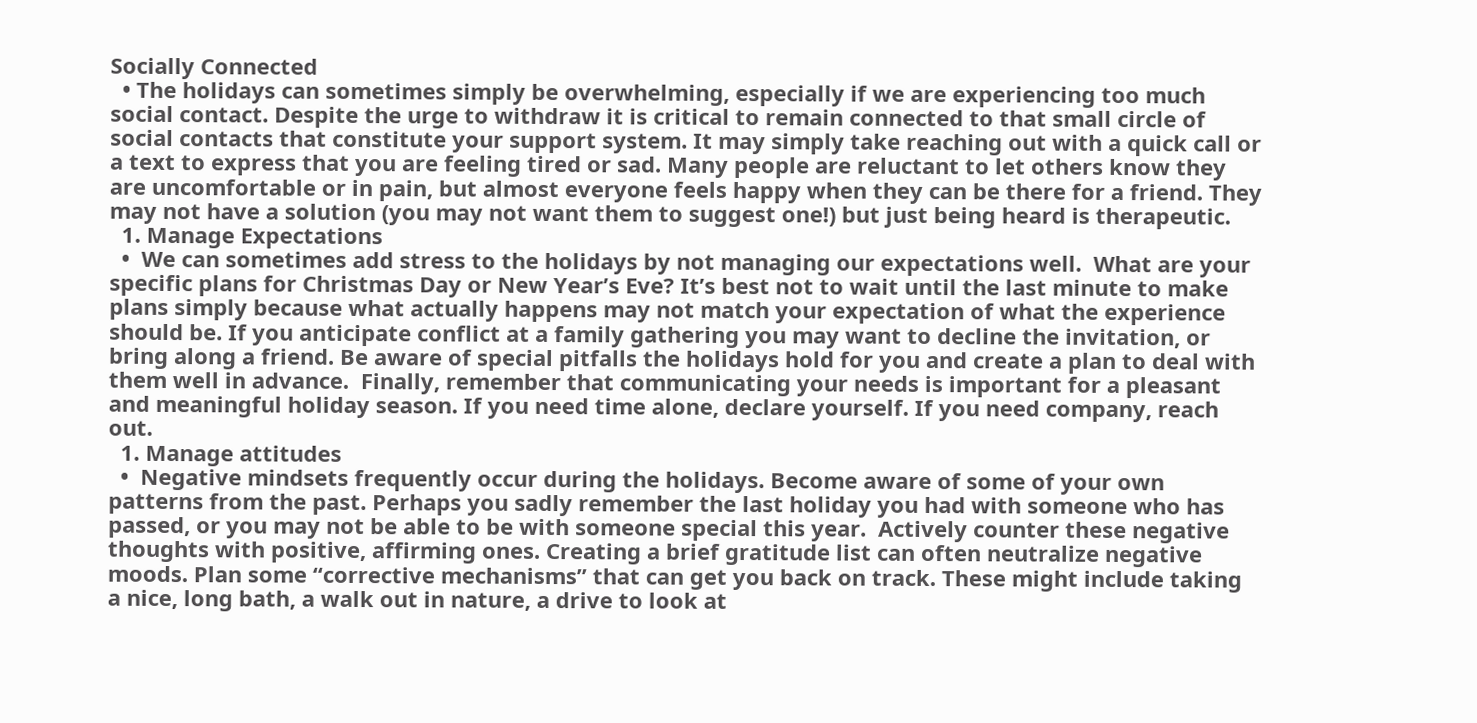Socially Connected
  • The holidays can sometimes simply be overwhelming, especially if we are experiencing too much social contact. Despite the urge to withdraw it is critical to remain connected to that small circle of social contacts that constitute your support system. It may simply take reaching out with a quick call or a text to express that you are feeling tired or sad. Many people are reluctant to let others know they are uncomfortable or in pain, but almost everyone feels happy when they can be there for a friend. They may not have a solution (you may not want them to suggest one!) but just being heard is therapeutic.
  1. Manage Expectations
  •  We can sometimes add stress to the holidays by not managing our expectations well.  What are your specific plans for Christmas Day or New Year’s Eve? It’s best not to wait until the last minute to make plans simply because what actually happens may not match your expectation of what the experience should be. If you anticipate conflict at a family gathering you may want to decline the invitation, or bring along a friend. Be aware of special pitfalls the holidays hold for you and create a plan to deal with them well in advance.  Finally, remember that communicating your needs is important for a pleasant and meaningful holiday season. If you need time alone, declare yourself. If you need company, reach out.
  1. Manage attitudes
  •  Negative mindsets frequently occur during the holidays. Become aware of some of your own patterns from the past. Perhaps you sadly remember the last holiday you had with someone who has passed, or you may not be able to be with someone special this year.  Actively counter these negative thoughts with positive, affirming ones. Creating a brief gratitude list can often neutralize negative moods. Plan some “corrective mechanisms” that can get you back on track. These might include taking a nice, long bath, a walk out in nature, a drive to look at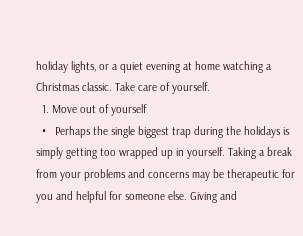holiday lights, or a quiet evening at home watching a Christmas classic. Take care of yourself.
  1. Move out of yourself
  •   Perhaps the single biggest trap during the holidays is simply getting too wrapped up in yourself. Taking a break from your problems and concerns may be therapeutic for you and helpful for someone else. Giving and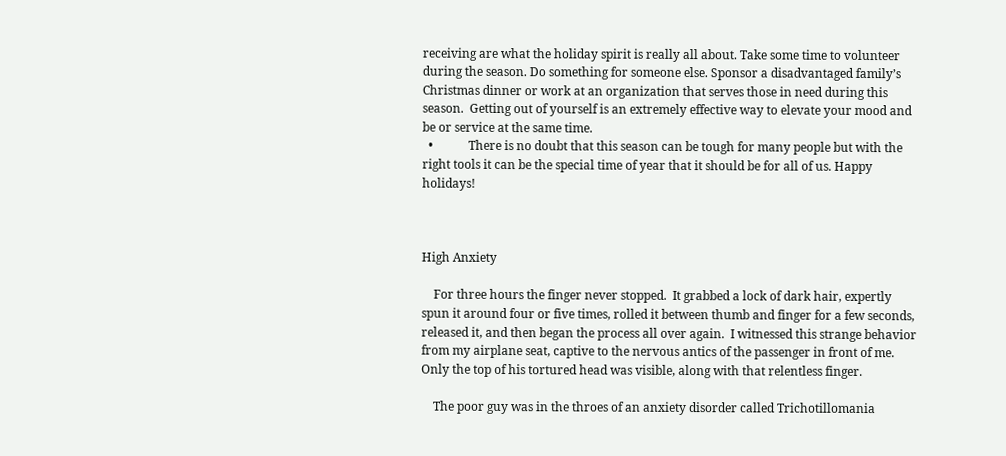receiving are what the holiday spirit is really all about. Take some time to volunteer during the season. Do something for someone else. Sponsor a disadvantaged family’s Christmas dinner or work at an organization that serves those in need during this season.  Getting out of yourself is an extremely effective way to elevate your mood and be or service at the same time.
  •            There is no doubt that this season can be tough for many people but with the right tools it can be the special time of year that it should be for all of us. Happy holidays!



High Anxiety

    For three hours the finger never stopped.  It grabbed a lock of dark hair, expertly spun it around four or five times, rolled it between thumb and finger for a few seconds, released it, and then began the process all over again.  I witnessed this strange behavior from my airplane seat, captive to the nervous antics of the passenger in front of me.  Only the top of his tortured head was visible, along with that relentless finger.

    The poor guy was in the throes of an anxiety disorder called Trichotillomania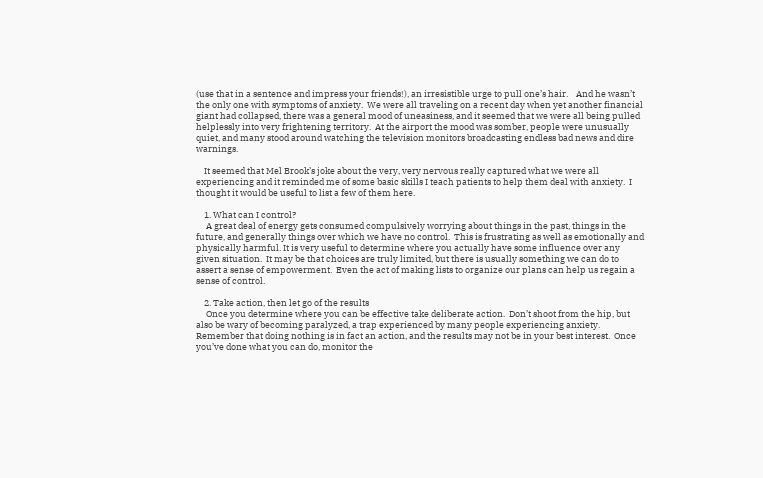(use that in a sentence and impress your friends!), an irresistible urge to pull one’s hair.    And he wasn’t the only one with symptoms of anxiety.  We were all traveling on a recent day when yet another financial giant had collapsed, there was a general mood of uneasiness, and it seemed that we were all being pulled helplessly into very frightening territory.  At the airport the mood was somber, people were unusually quiet, and many stood around watching the television monitors broadcasting endless bad news and dire warnings.

    It seemed that Mel Brook’s joke about the very, very nervous really captured what we were all experiencing and it reminded me of some basic skills I teach patients to help them deal with anxiety.  I thought it would be useful to list a few of them here.

    1. What can I control?
     A great deal of energy gets consumed compulsively worrying about things in the past, things in the future, and generally things over which we have no control.  This is frustrating as well as emotionally and physically harmful. It is very useful to determine where you actually have some influence over any given situation.  It may be that choices are truly limited, but there is usually something we can do to assert a sense of empowerment.  Even the act of making lists to organize our plans can help us regain a sense of control.

    2. Take action, then let go of the results
     Once you determine where you can be effective take deliberate action.  Don’t shoot from the hip, but also be wary of becoming paralyzed, a trap experienced by many people experiencing anxiety.  Remember that doing nothing is in fact an action, and the results may not be in your best interest.  Once you’ve done what you can do, monitor the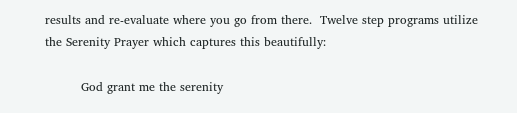results and re-evaluate where you go from there.  Twelve step programs utilize the Serenity Prayer which captures this beautifully:

         God grant me the serenity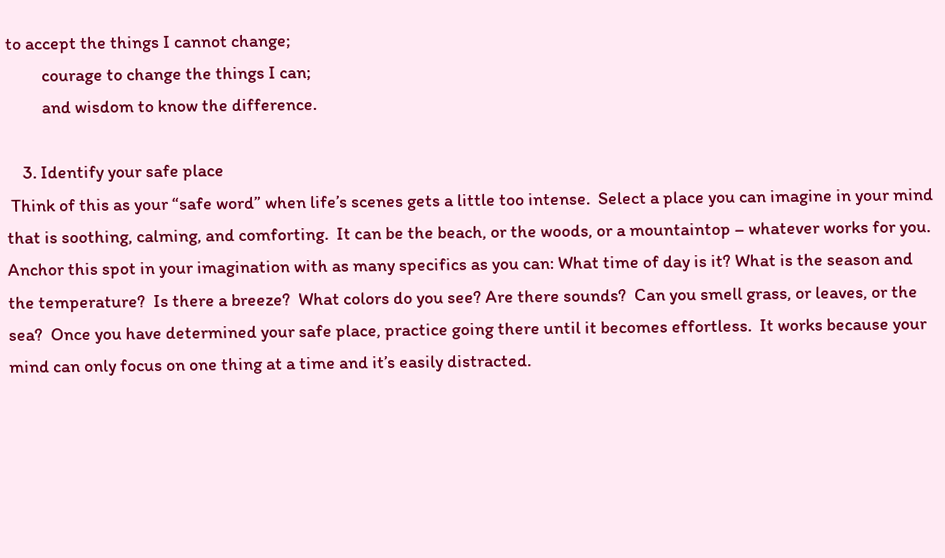to accept the things I cannot change;
         courage to change the things I can;
         and wisdom to know the difference.

    3. Identify your safe place
 Think of this as your “safe word” when life’s scenes gets a little too intense.  Select a place you can imagine in your mind that is soothing, calming, and comforting.  It can be the beach, or the woods, or a mountaintop – whatever works for you.  Anchor this spot in your imagination with as many specifics as you can: What time of day is it? What is the season and the temperature?  Is there a breeze?  What colors do you see? Are there sounds?  Can you smell grass, or leaves, or the sea?  Once you have determined your safe place, practice going there until it becomes effortless.  It works because your mind can only focus on one thing at a time and it’s easily distracted.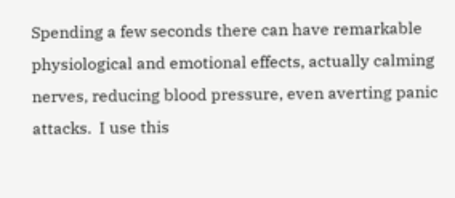Spending a few seconds there can have remarkable physiological and emotional effects, actually calming nerves, reducing blood pressure, even averting panic attacks.  I use this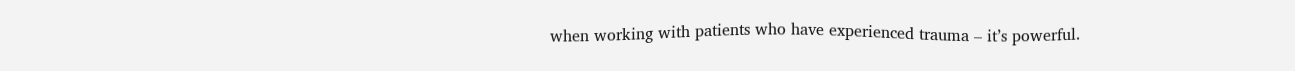when working with patients who have experienced trauma – it’s powerful.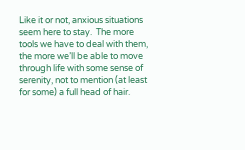Like it or not, anxious situations seem here to stay.  The more tools we have to deal with them, the more we’ll be able to move through life with some sense of serenity, not to mention (at least for some) a full head of hair.